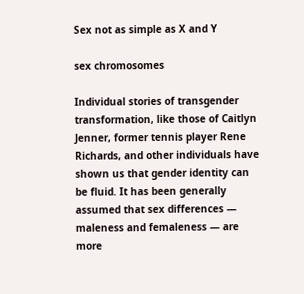Sex not as simple as X and Y

sex chromosomes

Individual stories of transgender transformation, like those of Caitlyn Jenner, former tennis player Rene Richards, and other individuals have shown us that gender identity can be fluid. It has been generally assumed that sex differences — maleness and femaleness — are more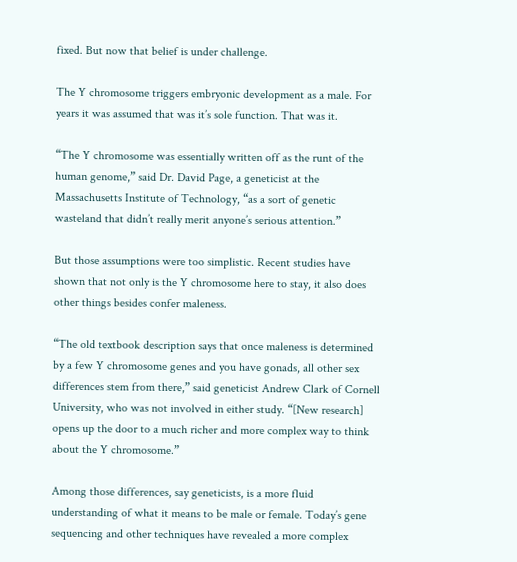fixed. But now that belief is under challenge.

The Y chromosome triggers embryonic development as a male. For years it was assumed that was it’s sole function. That was it.

“The Y chromosome was essentially written off as the runt of the human genome,” said Dr. David Page, a geneticist at the Massachusetts Institute of Technology, “as a sort of genetic wasteland that didn’t really merit anyone’s serious attention.”

But those assumptions were too simplistic. Recent studies have shown that not only is the Y chromosome here to stay, it also does other things besides confer maleness.

“The old textbook description says that once maleness is determined by a few Y chromosome genes and you have gonads, all other sex differences stem from there,” said geneticist Andrew Clark of Cornell University, who was not involved in either study. “[New research] opens up the door to a much richer and more complex way to think about the Y chromosome.”

Among those differences, say geneticists, is a more fluid understanding of what it means to be male or female. Today’s gene sequencing and other techniques have revealed a more complex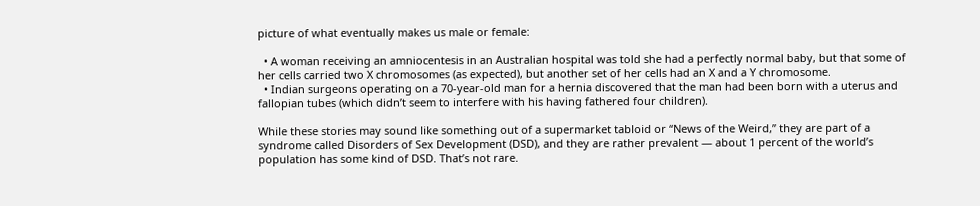picture of what eventually makes us male or female:

  • A woman receiving an amniocentesis in an Australian hospital was told she had a perfectly normal baby, but that some of her cells carried two X chromosomes (as expected), but another set of her cells had an X and a Y chromosome.
  • Indian surgeons operating on a 70-year-old man for a hernia discovered that the man had been born with a uterus and fallopian tubes (which didn’t seem to interfere with his having fathered four children).

While these stories may sound like something out of a supermarket tabloid or “News of the Weird,” they are part of a syndrome called Disorders of Sex Development (DSD), and they are rather prevalent — about 1 percent of the world’s population has some kind of DSD. That’s not rare.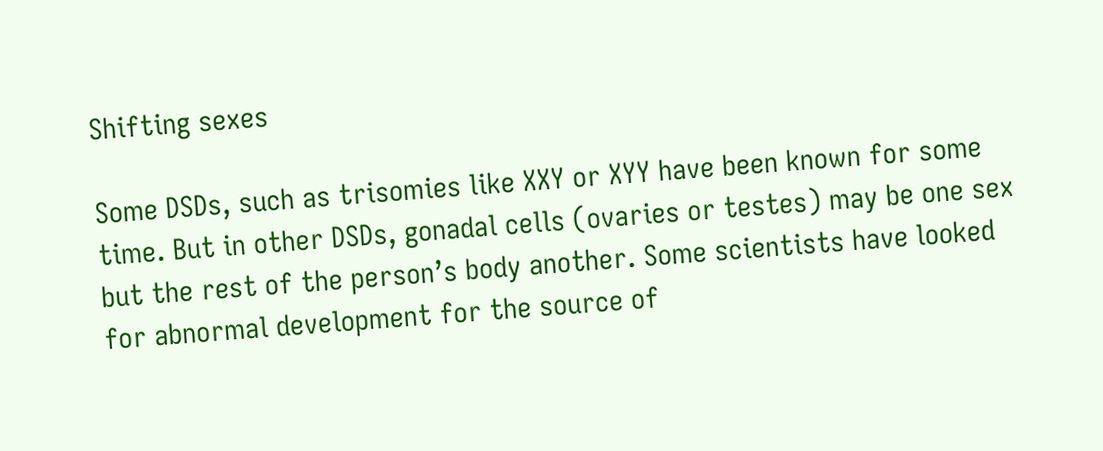Shifting sexes

Some DSDs, such as trisomies like XXY or XYY have been known for some time. But in other DSDs, gonadal cells (ovaries or testes) may be one sex but the rest of the person’s body another. Some scientists have looked for abnormal development for the source of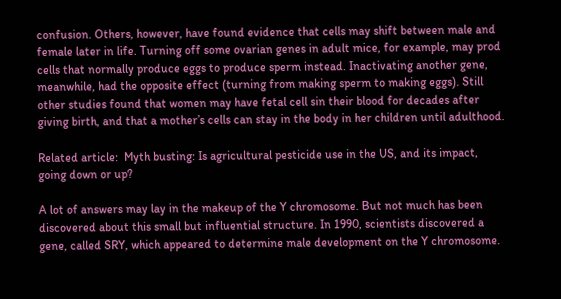confusion. Others, however, have found evidence that cells may shift between male and female later in life. Turning off some ovarian genes in adult mice, for example, may prod cells that normally produce eggs to produce sperm instead. Inactivating another gene, meanwhile, had the opposite effect (turning from making sperm to making eggs). Still other studies found that women may have fetal cell sin their blood for decades after giving birth, and that a mother’s cells can stay in the body in her children until adulthood.

Related article:  Myth busting: Is agricultural pesticide use in the US, and its impact, going down or up?

A lot of answers may lay in the makeup of the Y chromosome. But not much has been discovered about this small but influential structure. In 1990, scientists discovered a gene, called SRY, which appeared to determine male development on the Y chromosome.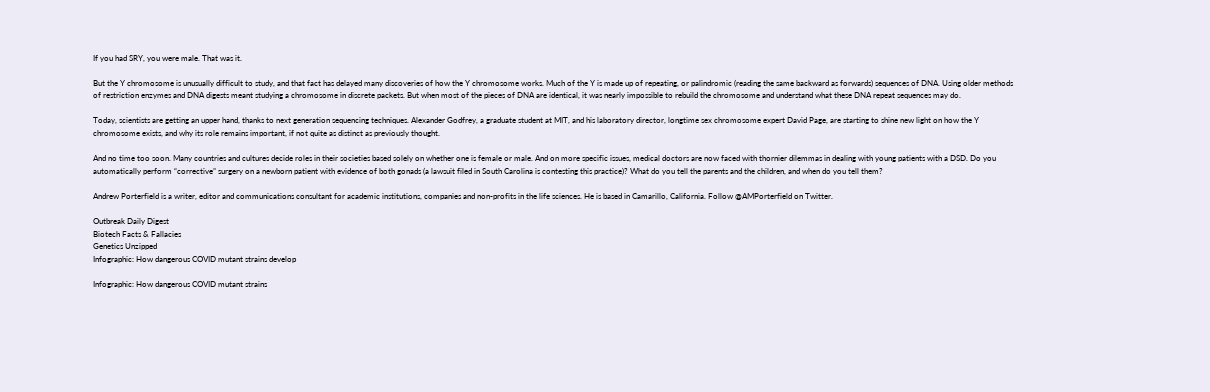If you had SRY, you were male. That was it.

But the Y chromosome is unusually difficult to study, and that fact has delayed many discoveries of how the Y chromosome works. Much of the Y is made up of repeating, or palindromic (reading the same backward as forwards) sequences of DNA. Using older methods of restriction enzymes and DNA digests meant studying a chromosome in discrete packets. But when most of the pieces of DNA are identical, it was nearly impossible to rebuild the chromosome and understand what these DNA repeat sequences may do.

Today, scientists are getting an upper hand, thanks to next generation sequencing techniques. Alexander Godfrey, a graduate student at MIT, and his laboratory director, longtime sex chromosome expert David Page, are starting to shine new light on how the Y chromosome exists, and why its role remains important, if not quite as distinct as previously thought.

And no time too soon. Many countries and cultures decide roles in their societies based solely on whether one is female or male. And on more specific issues, medical doctors are now faced with thornier dilemmas in dealing with young patients with a DSD. Do you automatically perform “corrective” surgery on a newborn patient with evidence of both gonads (a lawsuit filed in South Carolina is contesting this practice)? What do you tell the parents and the children, and when do you tell them?

Andrew Porterfield is a writer, editor and communications consultant for academic institutions, companies and non-profits in the life sciences. He is based in Camarillo, California. Follow @AMPorterfield on Twitter.

Outbreak Daily Digest
Biotech Facts & Fallacies
Genetics Unzipped
Infographic: How dangerous COVID mutant strains develop

Infographic: How dangerous COVID mutant strains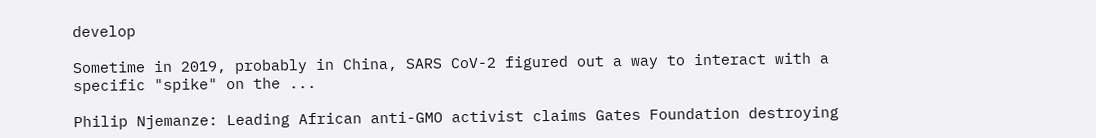develop

Sometime in 2019, probably in China, SARS CoV-2 figured out a way to interact with a specific "spike" on the ...

Philip Njemanze: Leading African anti-GMO activist claims Gates Foundation destroying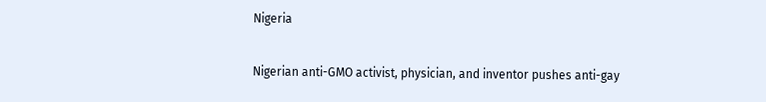Nigeria

Nigerian anti-GMO activist, physician, and inventor pushes anti-gay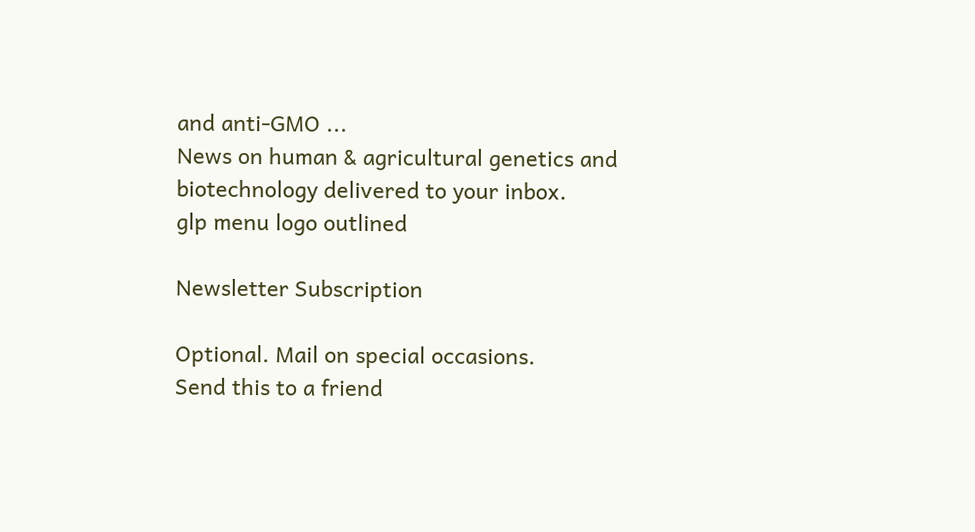and anti-GMO ...
News on human & agricultural genetics and biotechnology delivered to your inbox.
glp menu logo outlined

Newsletter Subscription

Optional. Mail on special occasions.
Send this to a friend